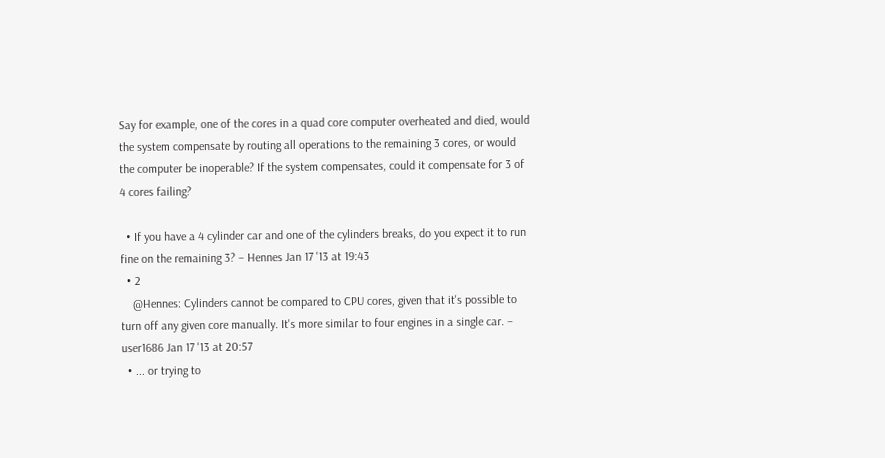Say for example, one of the cores in a quad core computer overheated and died, would the system compensate by routing all operations to the remaining 3 cores, or would the computer be inoperable? If the system compensates, could it compensate for 3 of 4 cores failing?

  • If you have a 4 cylinder car and one of the cylinders breaks, do you expect it to run fine on the remaining 3? – Hennes Jan 17 '13 at 19:43
  • 2
    @Hennes: Cylinders cannot be compared to CPU cores, given that it's possible to turn off any given core manually. It's more similar to four engines in a single car. – user1686 Jan 17 '13 at 20:57
  • ... or trying to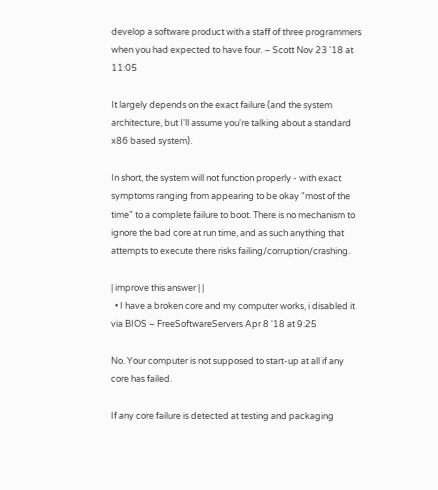develop a software product with a staff of three programmers  when you had expected to have four. – Scott Nov 23 '18 at 11:05

It largely depends on the exact failure (and the system architecture, but I'll assume you're talking about a standard x86 based system).

In short, the system will not function properly - with exact symptoms ranging from appearing to be okay "most of the time" to a complete failure to boot. There is no mechanism to ignore the bad core at run time, and as such anything that attempts to execute there risks failing/corruption/crashing.

| improve this answer | |
  • I have a broken core and my computer works, i disabled it via BIOS – FreeSoftwareServers Apr 8 '18 at 9:25

No. Your computer is not supposed to start-up at all if any core has failed.

If any core failure is detected at testing and packaging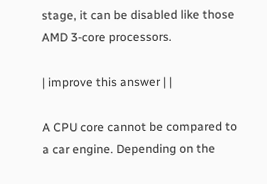stage, it can be disabled like those AMD 3-core processors.

| improve this answer | |

A CPU core cannot be compared to a car engine. Depending on the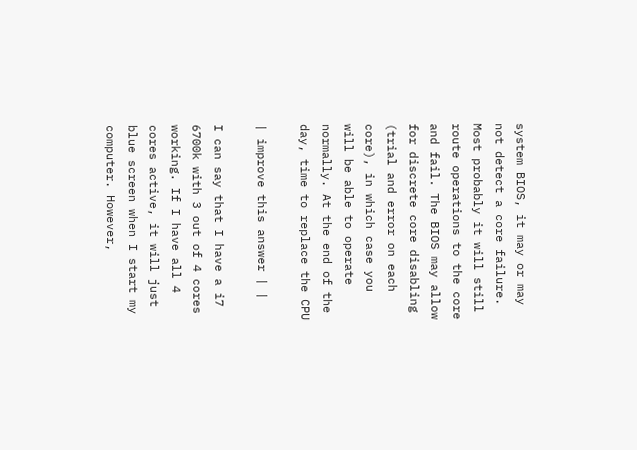system BIOS, it may or may not detect a core failure. Most probably it will still route operations to the core and fail. The BIOS may allow for discrete core disabling (trial and error on each core), in which case you will be able to operate normally. At the end of the day, time to replace the CPU

| improve this answer | |

I can say that I have a i7 6700k with 3 out of 4 cores working. If I have all 4 cores active, it will just blue screen when I start my computer. However,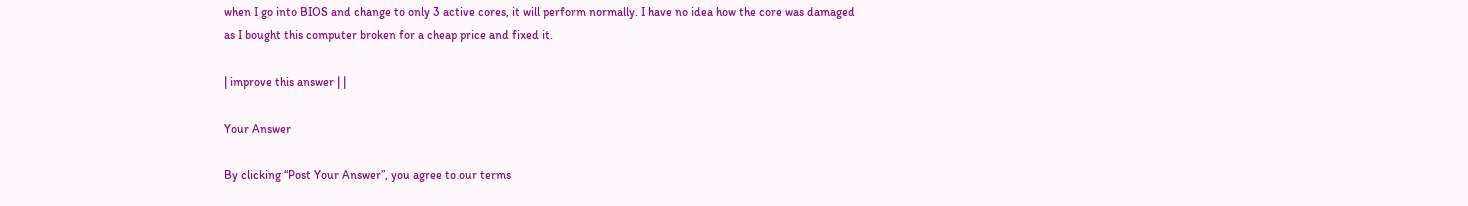when I go into BIOS and change to only 3 active cores, it will perform normally. I have no idea how the core was damaged as I bought this computer broken for a cheap price and fixed it.

| improve this answer | |

Your Answer

By clicking “Post Your Answer”, you agree to our terms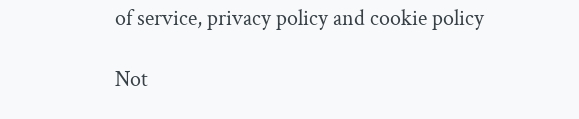of service, privacy policy and cookie policy

Not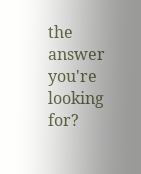the answer you're looking for?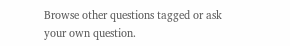Browse other questions tagged or ask your own question.